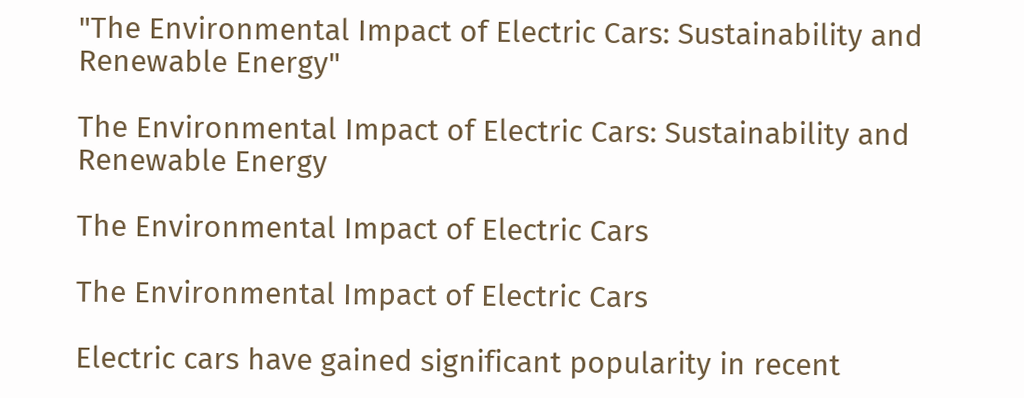"The Environmental Impact of Electric Cars: Sustainability and Renewable Energy"

The Environmental Impact of Electric Cars: Sustainability and Renewable Energy

The Environmental Impact of Electric Cars

The Environmental Impact of Electric Cars

Electric cars have gained significant popularity in recent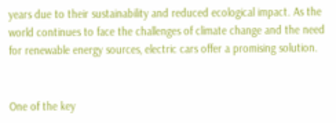years due to their sustainability and reduced ecological impact. As the world continues to face the challenges of climate change and the need for renewable energy sources, electric cars offer a promising solution.


One of the key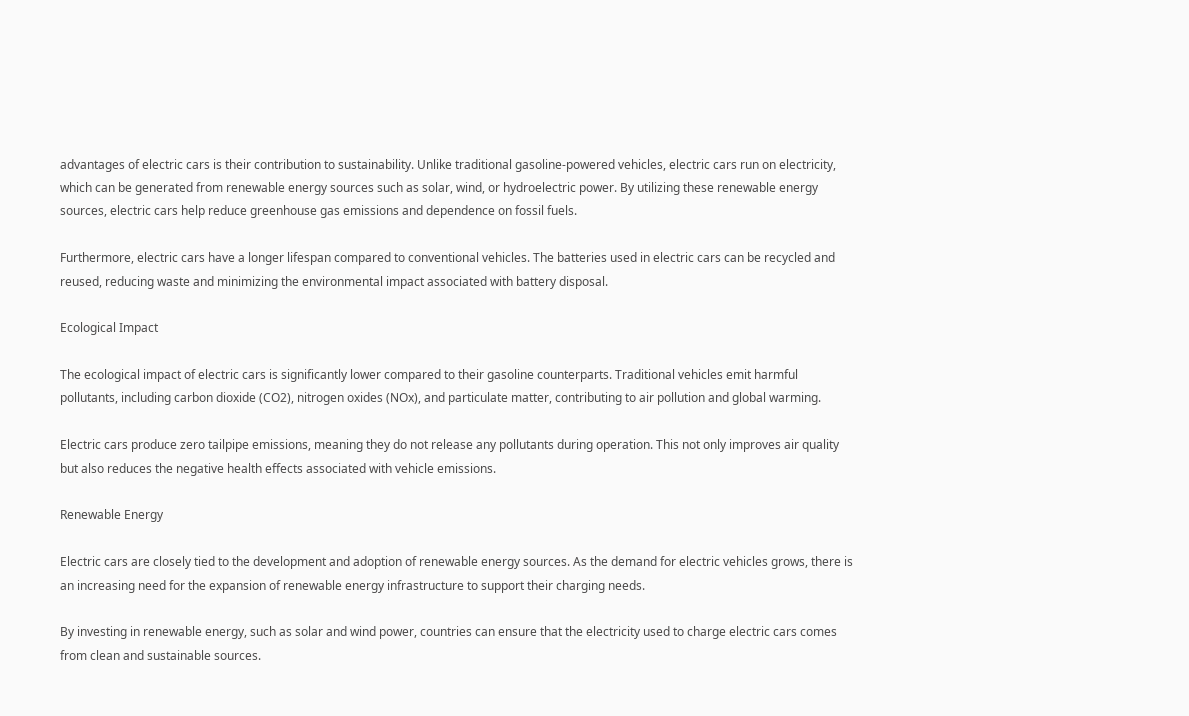advantages of electric cars is their contribution to sustainability. Unlike traditional gasoline-powered vehicles, electric cars run on electricity, which can be generated from renewable energy sources such as solar, wind, or hydroelectric power. By utilizing these renewable energy sources, electric cars help reduce greenhouse gas emissions and dependence on fossil fuels.

Furthermore, electric cars have a longer lifespan compared to conventional vehicles. The batteries used in electric cars can be recycled and reused, reducing waste and minimizing the environmental impact associated with battery disposal.

Ecological Impact

The ecological impact of electric cars is significantly lower compared to their gasoline counterparts. Traditional vehicles emit harmful pollutants, including carbon dioxide (CO2), nitrogen oxides (NOx), and particulate matter, contributing to air pollution and global warming.

Electric cars produce zero tailpipe emissions, meaning they do not release any pollutants during operation. This not only improves air quality but also reduces the negative health effects associated with vehicle emissions.

Renewable Energy

Electric cars are closely tied to the development and adoption of renewable energy sources. As the demand for electric vehicles grows, there is an increasing need for the expansion of renewable energy infrastructure to support their charging needs.

By investing in renewable energy, such as solar and wind power, countries can ensure that the electricity used to charge electric cars comes from clean and sustainable sources.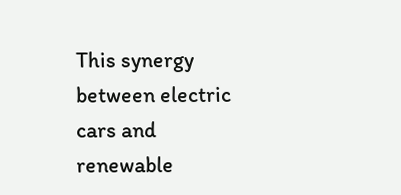This synergy between electric cars and renewable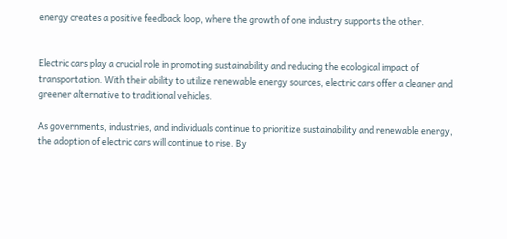energy creates a positive feedback loop, where the growth of one industry supports the other.


Electric cars play a crucial role in promoting sustainability and reducing the ecological impact of transportation. With their ability to utilize renewable energy sources, electric cars offer a cleaner and greener alternative to traditional vehicles.

As governments, industries, and individuals continue to prioritize sustainability and renewable energy, the adoption of electric cars will continue to rise. By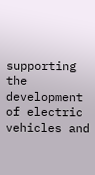supporting the development of electric vehicles and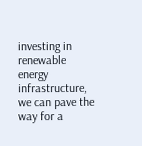investing in renewable energy infrastructure, we can pave the way for a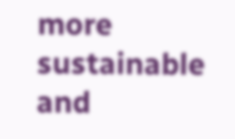more sustainable and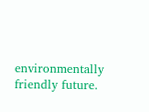environmentally friendly future.